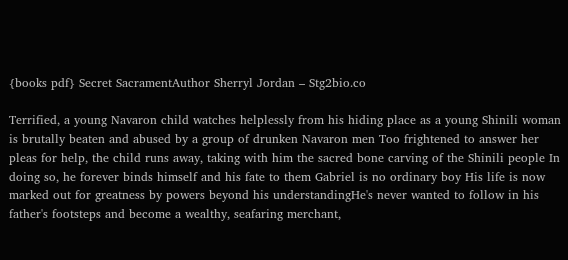{books pdf} Secret SacramentAuthor Sherryl Jordan – Stg2bio.co

Terrified, a young Navaron child watches helplessly from his hiding place as a young Shinili woman is brutally beaten and abused by a group of drunken Navaron men Too frightened to answer her pleas for help, the child runs away, taking with him the sacred bone carving of the Shinili people In doing so, he forever binds himself and his fate to them Gabriel is no ordinary boy His life is now marked out for greatness by powers beyond his understandingHe's never wanted to follow in his father's footsteps and become a wealthy, seafaring merchant,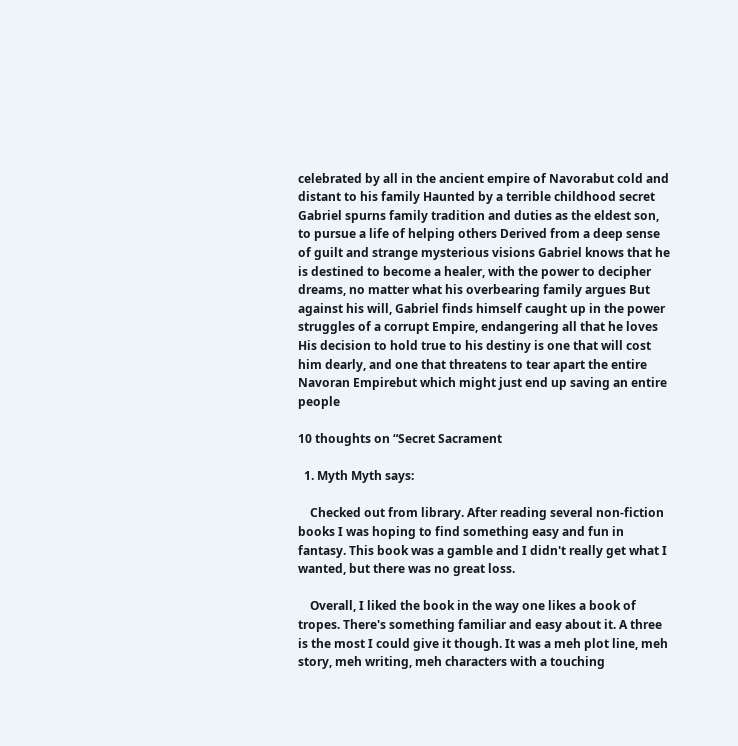celebrated by all in the ancient empire of Navorabut cold and distant to his family Haunted by a terrible childhood secret Gabriel spurns family tradition and duties as the eldest son, to pursue a life of helping others Derived from a deep sense of guilt and strange mysterious visions Gabriel knows that he is destined to become a healer, with the power to decipher dreams, no matter what his overbearing family argues But against his will, Gabriel finds himself caught up in the power struggles of a corrupt Empire, endangering all that he loves His decision to hold true to his destiny is one that will cost him dearly, and one that threatens to tear apart the entire Navoran Empirebut which might just end up saving an entire people

10 thoughts on “Secret Sacrament

  1. Myth Myth says:

    Checked out from library. After reading several non-fiction books I was hoping to find something easy and fun in fantasy. This book was a gamble and I didn't really get what I wanted, but there was no great loss.

    Overall, I liked the book in the way one likes a book of tropes. There's something familiar and easy about it. A three is the most I could give it though. It was a meh plot line, meh story, meh writing, meh characters with a touching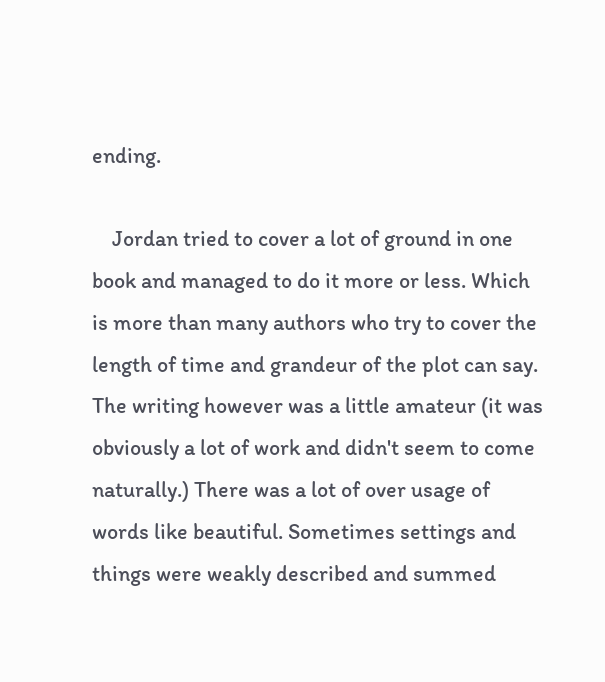ending.

    Jordan tried to cover a lot of ground in one book and managed to do it more or less. Which is more than many authors who try to cover the length of time and grandeur of the plot can say. The writing however was a little amateur (it was obviously a lot of work and didn't seem to come naturally.) There was a lot of over usage of words like beautiful. Sometimes settings and things were weakly described and summed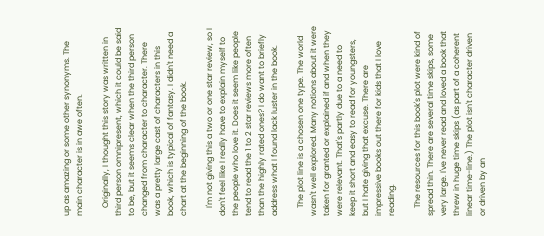up as amazing or some other synonyms. The main character is in awe often.

    Originally, I thought this story was written in third person omnipresent, which it could be said to be, but it seems clear when the third person changed from character to character. There was a pretty large cast of characters in this book, which is typical of fantasy. I didn't need a chart at the beginning of the book.

    I'm not giving this a two or one star review, so I don't feel like I really have to explain myself to the people who love it. Does it seem like people tend to read the 1 to 2 star reviews more often than the highly rated ones? I do want to briefly address what I found lack luster in the book.

    The plot line is a chosen one type. The world wasn't well explored. Many notions about it were taken for granted or explained if and when they were relevant. That's partly due to a need to keep it short and easy to read for youngsters, but I hate giving that excuse. There are impressive books out there for kids that I love reading.

    The resources for this book's plot were kind of spread thin. There are several time skips, some very large. I've never read and loved a book that threw in huge time skips (as part of a coherent linear time-line.) The plot isn't character driven or driven by an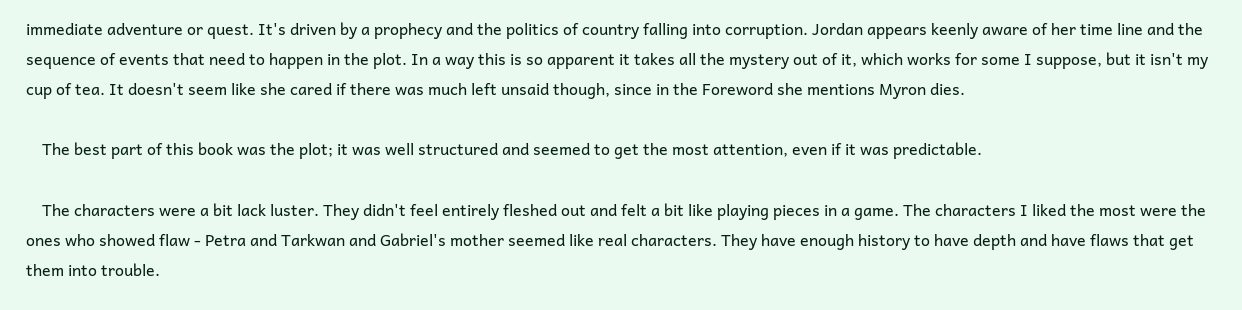immediate adventure or quest. It's driven by a prophecy and the politics of country falling into corruption. Jordan appears keenly aware of her time line and the sequence of events that need to happen in the plot. In a way this is so apparent it takes all the mystery out of it, which works for some I suppose, but it isn't my cup of tea. It doesn't seem like she cared if there was much left unsaid though, since in the Foreword she mentions Myron dies.

    The best part of this book was the plot; it was well structured and seemed to get the most attention, even if it was predictable.

    The characters were a bit lack luster. They didn't feel entirely fleshed out and felt a bit like playing pieces in a game. The characters I liked the most were the ones who showed flaw - Petra and Tarkwan and Gabriel's mother seemed like real characters. They have enough history to have depth and have flaws that get them into trouble.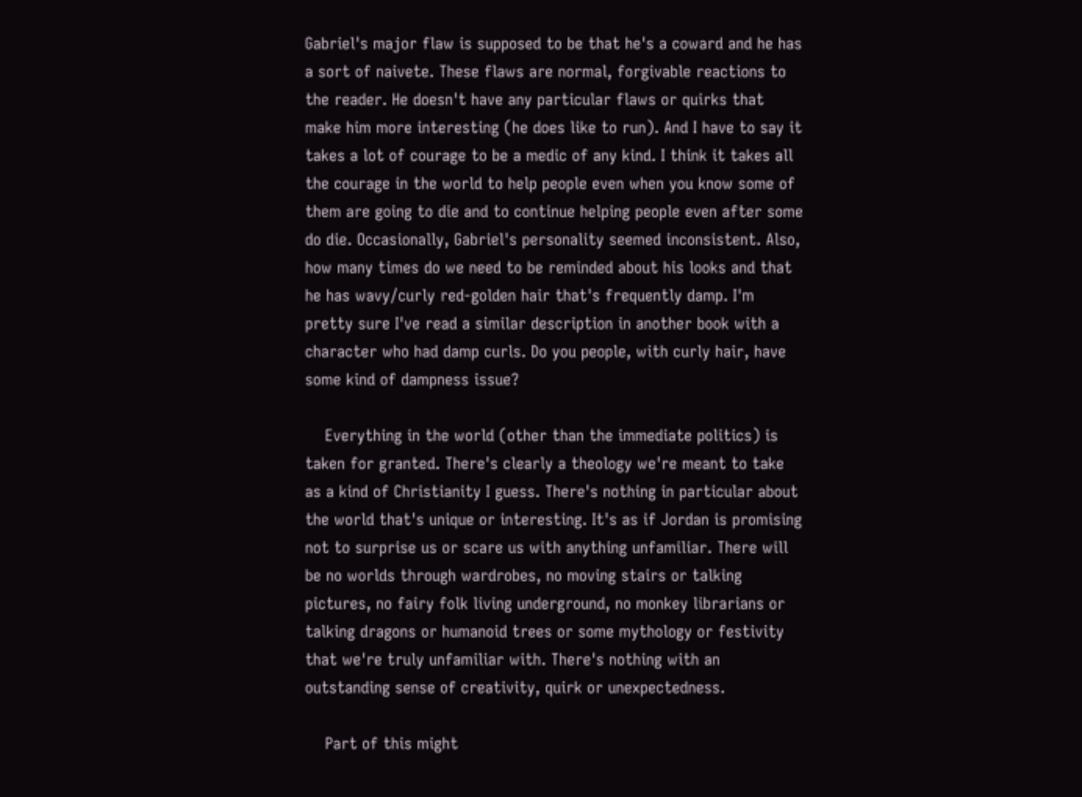Gabriel's major flaw is supposed to be that he's a coward and he has a sort of naivete. These flaws are normal, forgivable reactions to the reader. He doesn't have any particular flaws or quirks that make him more interesting (he does like to run). And I have to say it takes a lot of courage to be a medic of any kind. I think it takes all the courage in the world to help people even when you know some of them are going to die and to continue helping people even after some do die. Occasionally, Gabriel's personality seemed inconsistent. Also, how many times do we need to be reminded about his looks and that he has wavy/curly red-golden hair that's frequently damp. I'm pretty sure I've read a similar description in another book with a character who had damp curls. Do you people, with curly hair, have some kind of dampness issue?

    Everything in the world (other than the immediate politics) is taken for granted. There's clearly a theology we're meant to take as a kind of Christianity I guess. There's nothing in particular about the world that's unique or interesting. It's as if Jordan is promising not to surprise us or scare us with anything unfamiliar. There will be no worlds through wardrobes, no moving stairs or talking pictures, no fairy folk living underground, no monkey librarians or talking dragons or humanoid trees or some mythology or festivity that we're truly unfamiliar with. There's nothing with an outstanding sense of creativity, quirk or unexpectedness.

    Part of this might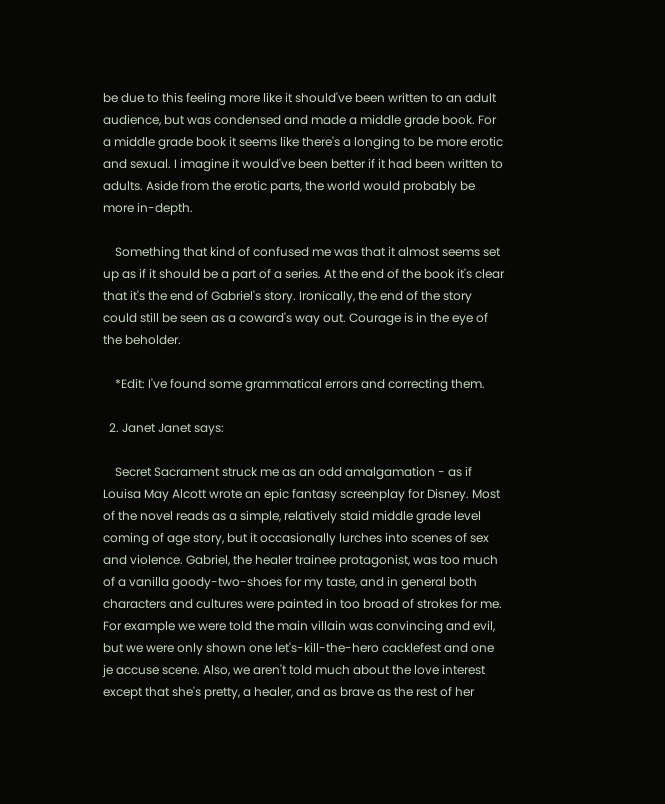be due to this feeling more like it should've been written to an adult audience, but was condensed and made a middle grade book. For a middle grade book it seems like there's a longing to be more erotic and sexual. I imagine it would've been better if it had been written to adults. Aside from the erotic parts, the world would probably be more in-depth.

    Something that kind of confused me was that it almost seems set up as if it should be a part of a series. At the end of the book it's clear that it's the end of Gabriel's story. Ironically, the end of the story could still be seen as a coward's way out. Courage is in the eye of the beholder.

    *Edit: I've found some grammatical errors and correcting them.

  2. Janet Janet says:

    Secret Sacrament struck me as an odd amalgamation - as if Louisa May Alcott wrote an epic fantasy screenplay for Disney. Most of the novel reads as a simple, relatively staid middle grade level coming of age story, but it occasionally lurches into scenes of sex and violence. Gabriel, the healer trainee protagonist, was too much of a vanilla goody-two-shoes for my taste, and in general both characters and cultures were painted in too broad of strokes for me. For example we were told the main villain was convincing and evil, but we were only shown one let's-kill-the-hero cacklefest and one je accuse scene. Also, we aren't told much about the love interest except that she's pretty, a healer, and as brave as the rest of her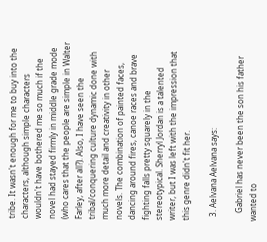tribe. It wasn't enough for me to buy into the characters, although simple characters wouldn't have bothered me so much if the novel had stayed firmly in middle grade mode (who cares that the people are simple in Walter Farley, after all?). Also, I have seen the tribal/conquering culture dynamic done with much more detail and creativity in other novels. The combination of painted faces, dancing around fires, canoe races and brave fighting falls pretty squarely in the stereotypical. Sherryl Jordan is a talented writer, but I was left with the impression that this genre didn't fit her.

  3. Aelvana Aelvana says:

    Gabriel has never been the son his father wanted to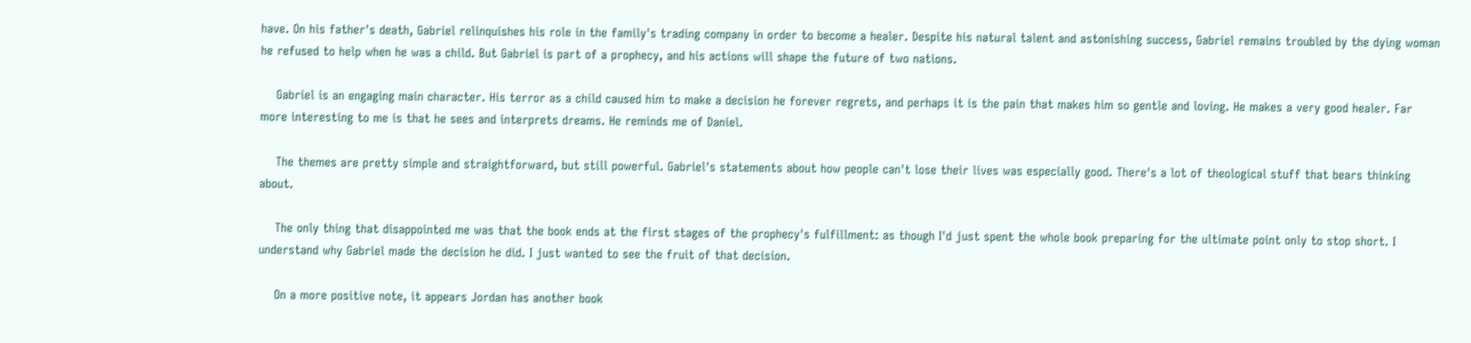have. On his father's death, Gabriel relinquishes his role in the family's trading company in order to become a healer. Despite his natural talent and astonishing success, Gabriel remains troubled by the dying woman he refused to help when he was a child. But Gabriel is part of a prophecy, and his actions will shape the future of two nations.

    Gabriel is an engaging main character. His terror as a child caused him to make a decision he forever regrets, and perhaps it is the pain that makes him so gentle and loving. He makes a very good healer. Far more interesting to me is that he sees and interprets dreams. He reminds me of Daniel.

    The themes are pretty simple and straightforward, but still powerful. Gabriel's statements about how people can't lose their lives was especially good. There's a lot of theological stuff that bears thinking about.

    The only thing that disappointed me was that the book ends at the first stages of the prophecy's fulfillment: as though I'd just spent the whole book preparing for the ultimate point only to stop short. I understand why Gabriel made the decision he did. I just wanted to see the fruit of that decision.

    On a more positive note, it appears Jordan has another book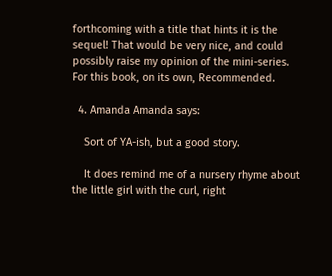forthcoming with a title that hints it is the sequel! That would be very nice, and could possibly raise my opinion of the mini-series. For this book, on its own, Recommended.

  4. Amanda Amanda says:

    Sort of YA-ish, but a good story.

    It does remind me of a nursery rhyme about the little girl with the curl, right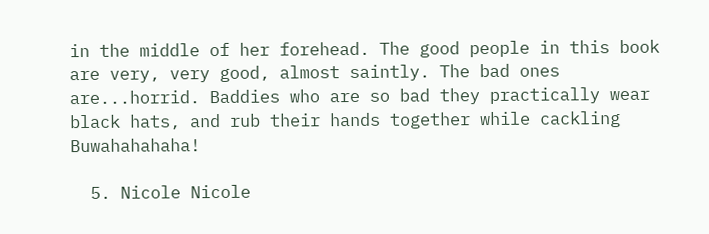in the middle of her forehead. The good people in this book are very, very good, almost saintly. The bad ones are...horrid. Baddies who are so bad they practically wear black hats, and rub their hands together while cackling Buwahahahaha!

  5. Nicole Nicole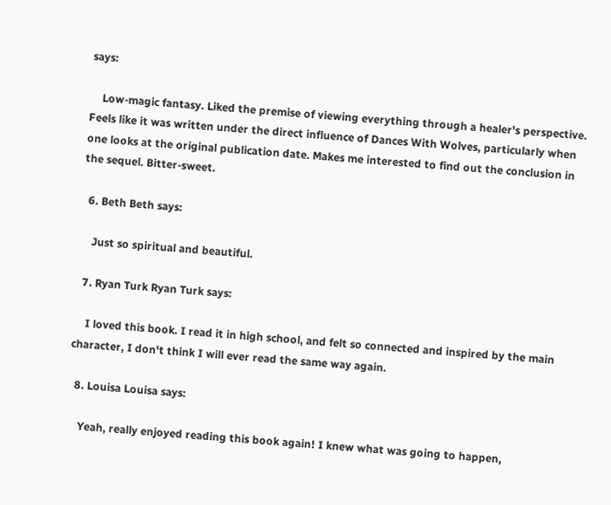says:

    Low-magic fantasy. Liked the premise of viewing everything through a healer's perspective. Feels like it was written under the direct influence of Dances With Wolves, particularly when one looks at the original publication date. Makes me interested to find out the conclusion in the sequel. Bitter-sweet.

  6. Beth Beth says:

    Just so spiritual and beautiful.

  7. Ryan Turk Ryan Turk says:

    I loved this book. I read it in high school, and felt so connected and inspired by the main character, I don't think I will ever read the same way again.

  8. Louisa Louisa says:

    Yeah, really enjoyed reading this book again! I knew what was going to happen,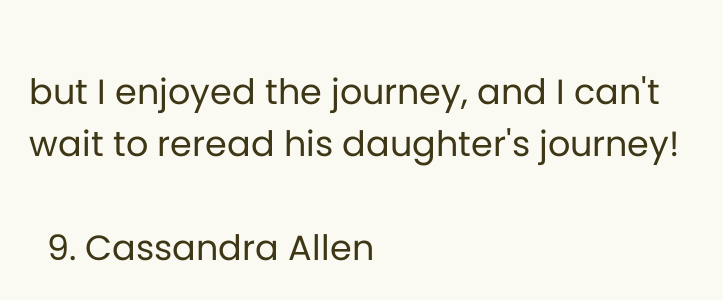but I enjoyed the journey, and I can't wait to reread his daughter's journey!

  9. Cassandra Allen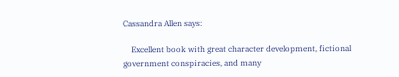Cassandra Allen says:

    Excellent book with great character development, fictional government conspiracies, and many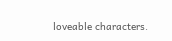loveable characters.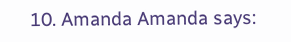10. Amanda Amanda says: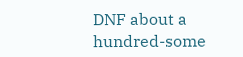DNF about a hundred-some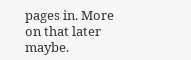pages in. More on that later maybe.